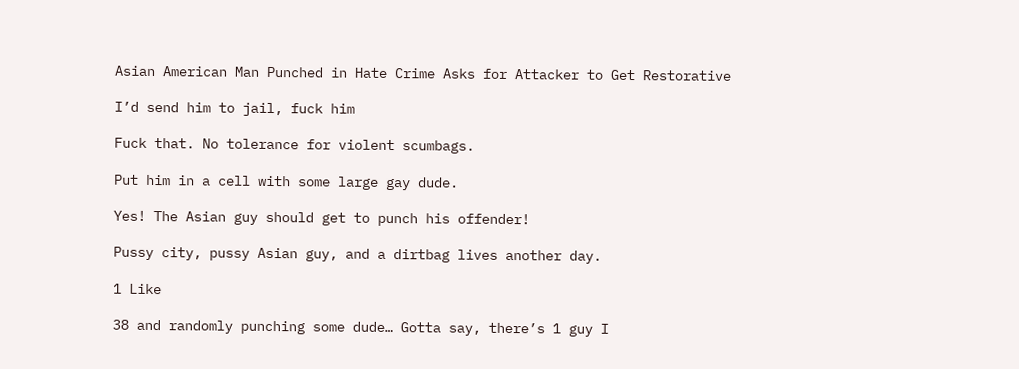Asian American Man Punched in Hate Crime Asks for Attacker to Get Restorative

I’d send him to jail, fuck him

Fuck that. No tolerance for violent scumbags.

Put him in a cell with some large gay dude.

Yes! The Asian guy should get to punch his offender!

Pussy city, pussy Asian guy, and a dirtbag lives another day.

1 Like

38 and randomly punching some dude… Gotta say, there’s 1 guy I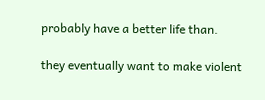probably have a better life than.

they eventually want to make violent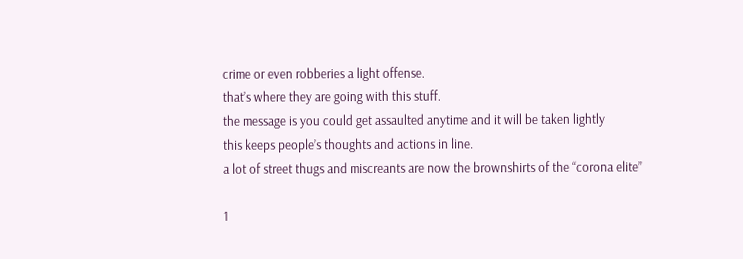crime or even robberies a light offense.
that’s where they are going with this stuff.
the message is you could get assaulted anytime and it will be taken lightly
this keeps people’s thoughts and actions in line.
a lot of street thugs and miscreants are now the brownshirts of the “corona elite”

1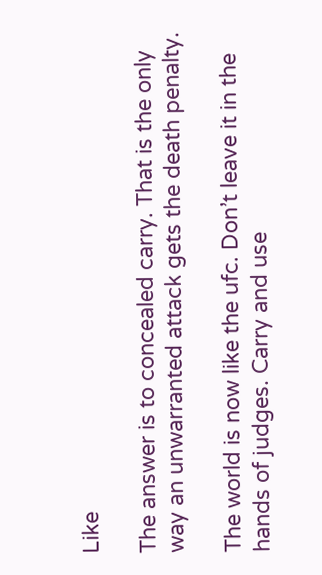Like

The answer is to concealed carry. That is the only way an unwarranted attack gets the death penalty.

The world is now like the ufc. Don’t leave it in the hands of judges. Carry and use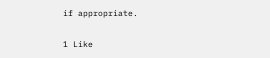if appropriate.

1 Like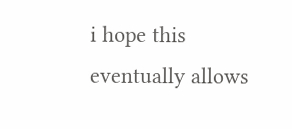i hope this eventually allows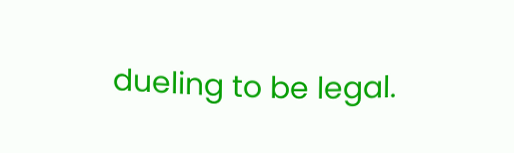dueling to be legal.